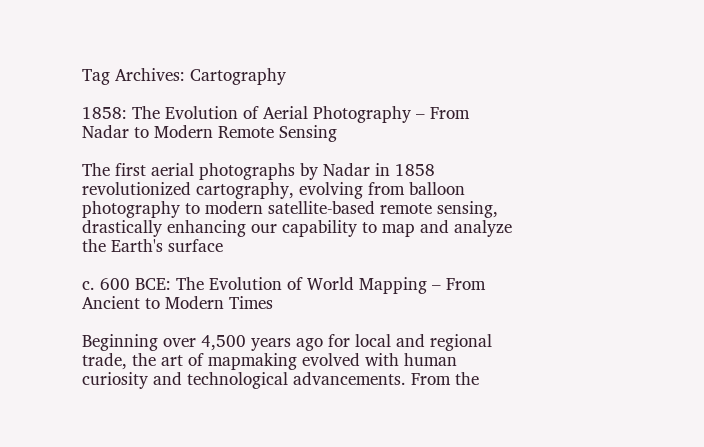Tag Archives: Cartography

1858: The Evolution of Aerial Photography – From Nadar to Modern Remote Sensing

The first aerial photographs by Nadar in 1858 revolutionized cartography, evolving from balloon photography to modern satellite-based remote sensing, drastically enhancing our capability to map and analyze the Earth's surface

c. 600 BCE: The Evolution of World Mapping – From Ancient to Modern Times

Beginning over 4,500 years ago for local and regional trade, the art of mapmaking evolved with human curiosity and technological advancements. From the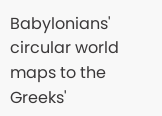Babylonians' circular world maps to the Greeks'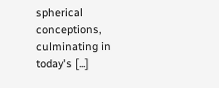spherical conceptions, culminating in today's [...]